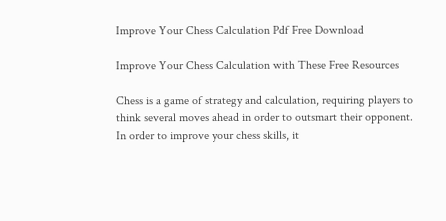Improve Your Chess Calculation Pdf Free Download

Improve Your Chess Calculation with These Free Resources

Chess is a game of strategy and calculation, requiring players to think several moves ahead in order to outsmart their opponent. In order to improve your chess skills, it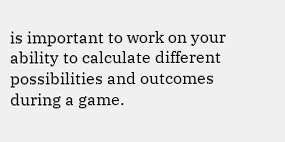is important to work on your ability to calculate different possibilities and outcomes during a game.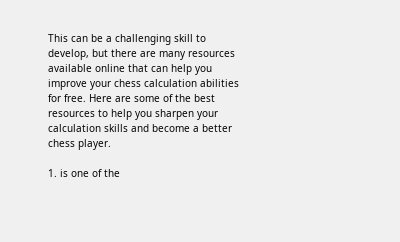This can be a challenging skill to develop, but there are many resources available online that can help you improve your chess calculation abilities for free. Here are some of the best resources to help you sharpen your calculation skills and become a better chess player.

1. is one of the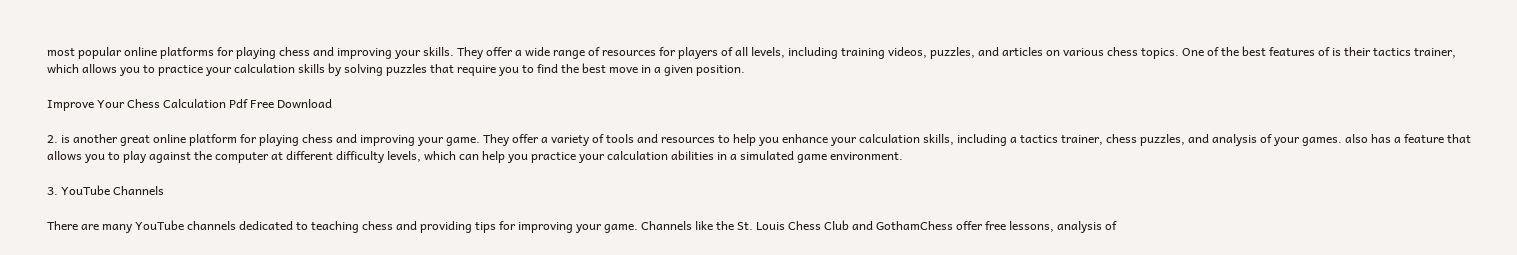most popular online platforms for playing chess and improving your skills. They offer a wide range of resources for players of all levels, including training videos, puzzles, and articles on various chess topics. One of the best features of is their tactics trainer, which allows you to practice your calculation skills by solving puzzles that require you to find the best move in a given position.

Improve Your Chess Calculation Pdf Free Download

2. is another great online platform for playing chess and improving your game. They offer a variety of tools and resources to help you enhance your calculation skills, including a tactics trainer, chess puzzles, and analysis of your games. also has a feature that allows you to play against the computer at different difficulty levels, which can help you practice your calculation abilities in a simulated game environment.

3. YouTube Channels

There are many YouTube channels dedicated to teaching chess and providing tips for improving your game. Channels like the St. Louis Chess Club and GothamChess offer free lessons, analysis of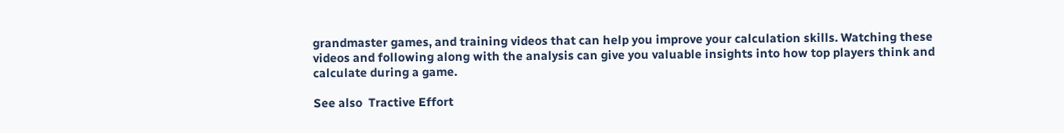grandmaster games, and training videos that can help you improve your calculation skills. Watching these videos and following along with the analysis can give you valuable insights into how top players think and calculate during a game.

See also  Tractive Effort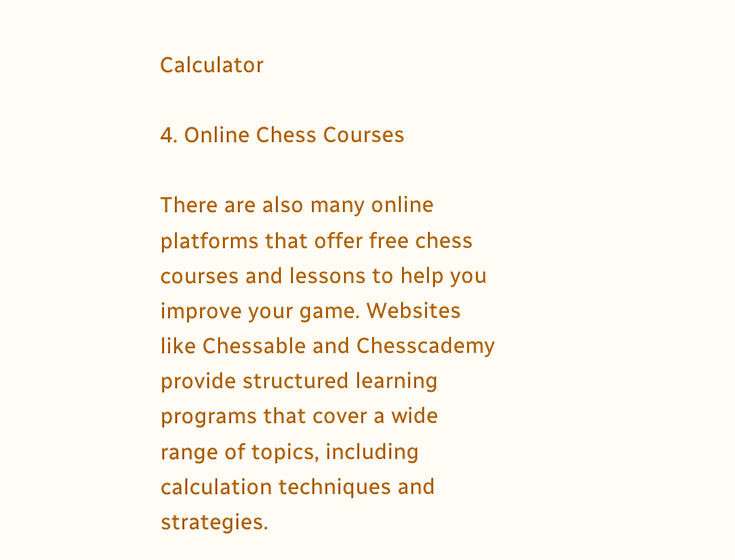Calculator

4. Online Chess Courses

There are also many online platforms that offer free chess courses and lessons to help you improve your game. Websites like Chessable and Chesscademy provide structured learning programs that cover a wide range of topics, including calculation techniques and strategies.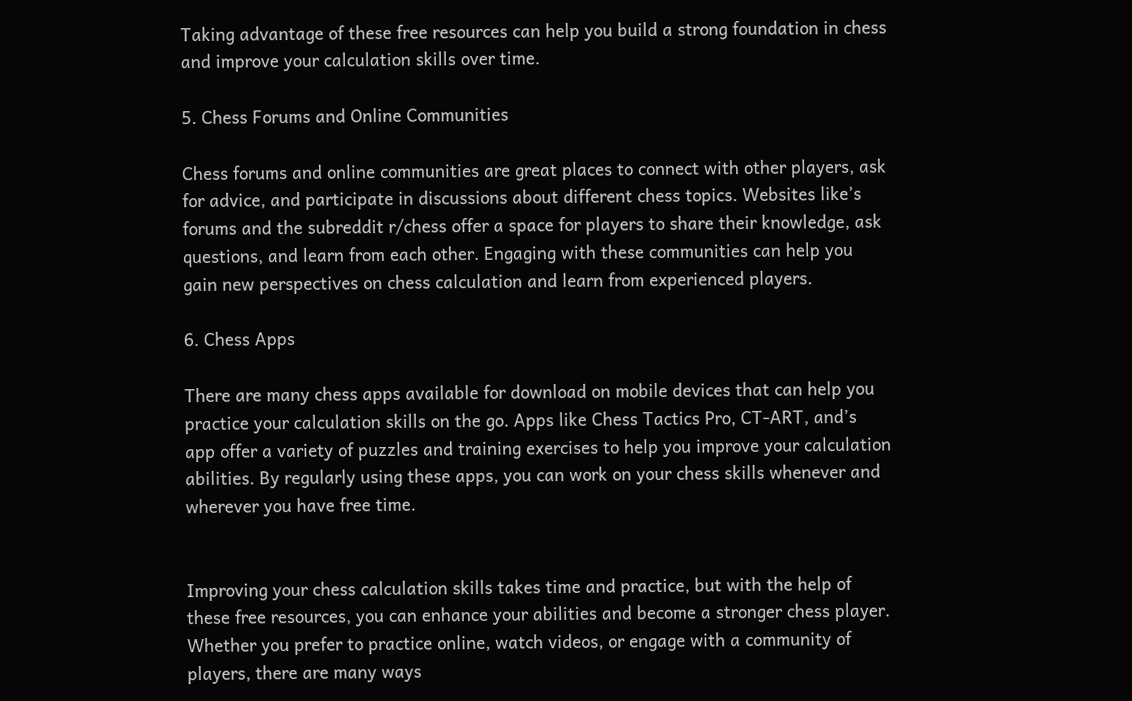Taking advantage of these free resources can help you build a strong foundation in chess and improve your calculation skills over time.

5. Chess Forums and Online Communities

Chess forums and online communities are great places to connect with other players, ask for advice, and participate in discussions about different chess topics. Websites like’s forums and the subreddit r/chess offer a space for players to share their knowledge, ask questions, and learn from each other. Engaging with these communities can help you gain new perspectives on chess calculation and learn from experienced players.

6. Chess Apps

There are many chess apps available for download on mobile devices that can help you practice your calculation skills on the go. Apps like Chess Tactics Pro, CT-ART, and’s app offer a variety of puzzles and training exercises to help you improve your calculation abilities. By regularly using these apps, you can work on your chess skills whenever and wherever you have free time.


Improving your chess calculation skills takes time and practice, but with the help of these free resources, you can enhance your abilities and become a stronger chess player. Whether you prefer to practice online, watch videos, or engage with a community of players, there are many ways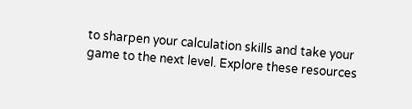to sharpen your calculation skills and take your game to the next level. Explore these resources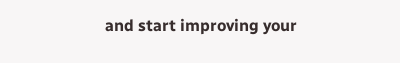and start improving your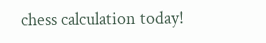chess calculation today!